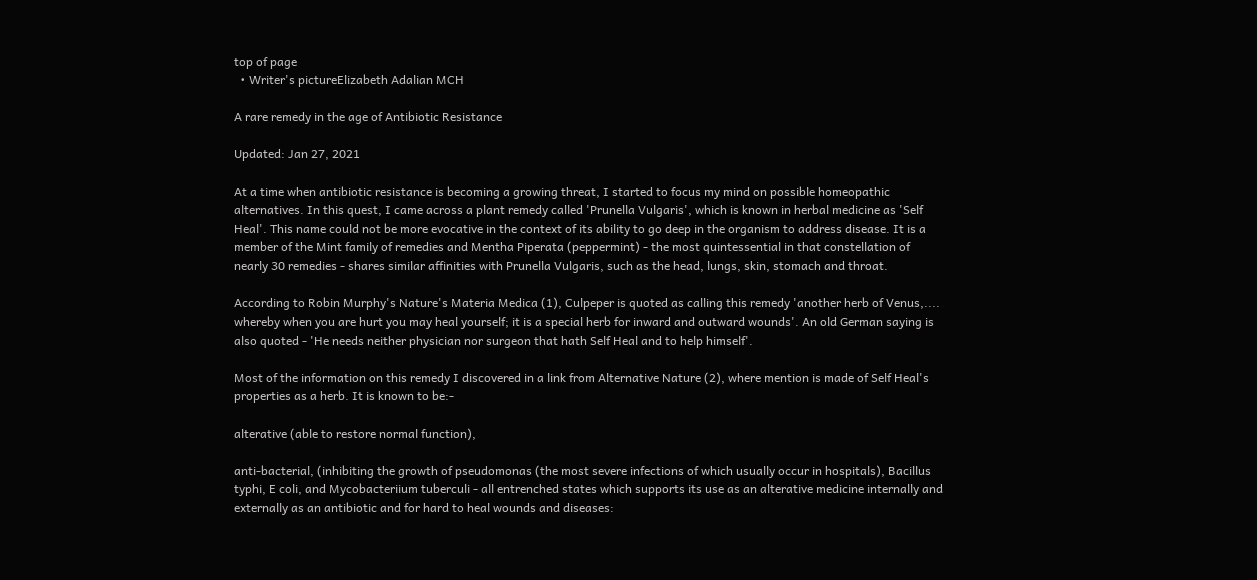top of page
  • Writer's pictureElizabeth Adalian MCH

A rare remedy in the age of Antibiotic Resistance

Updated: Jan 27, 2021

At a time when antibiotic resistance is becoming a growing threat, I started to focus my mind on possible homeopathic alternatives. In this quest, I came across a plant remedy called 'Prunella Vulgaris', which is known in herbal medicine as 'Self Heal'. This name could not be more evocative in the context of its ability to go deep in the organism to address disease. It is a member of the Mint family of remedies and Mentha Piperata (peppermint) - the most quintessential in that constellation of nearly 30 remedies - shares similar affinities with Prunella Vulgaris, such as the head, lungs, skin, stomach and throat.

According to Robin Murphy's Nature's Materia Medica (1), Culpeper is quoted as calling this remedy 'another herb of Venus,.... whereby when you are hurt you may heal yourself; it is a special herb for inward and outward wounds'. An old German saying is also quoted - 'He needs neither physician nor surgeon that hath Self Heal and to help himself'.

Most of the information on this remedy I discovered in a link from Alternative Nature (2), where mention is made of Self Heal's properties as a herb. It is known to be:-

alterative (able to restore normal function),

anti-bacterial, (inhibiting the growth of pseudomonas (the most severe infections of which usually occur in hospitals), Bacillus typhi, E coli, and Mycobacteriium tuberculi - all entrenched states which supports its use as an alterative medicine internally and externally as an antibiotic and for hard to heal wounds and diseases: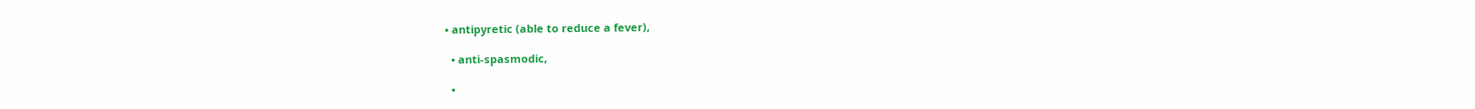• antipyretic (able to reduce a fever),

  • anti-spasmodic,

  •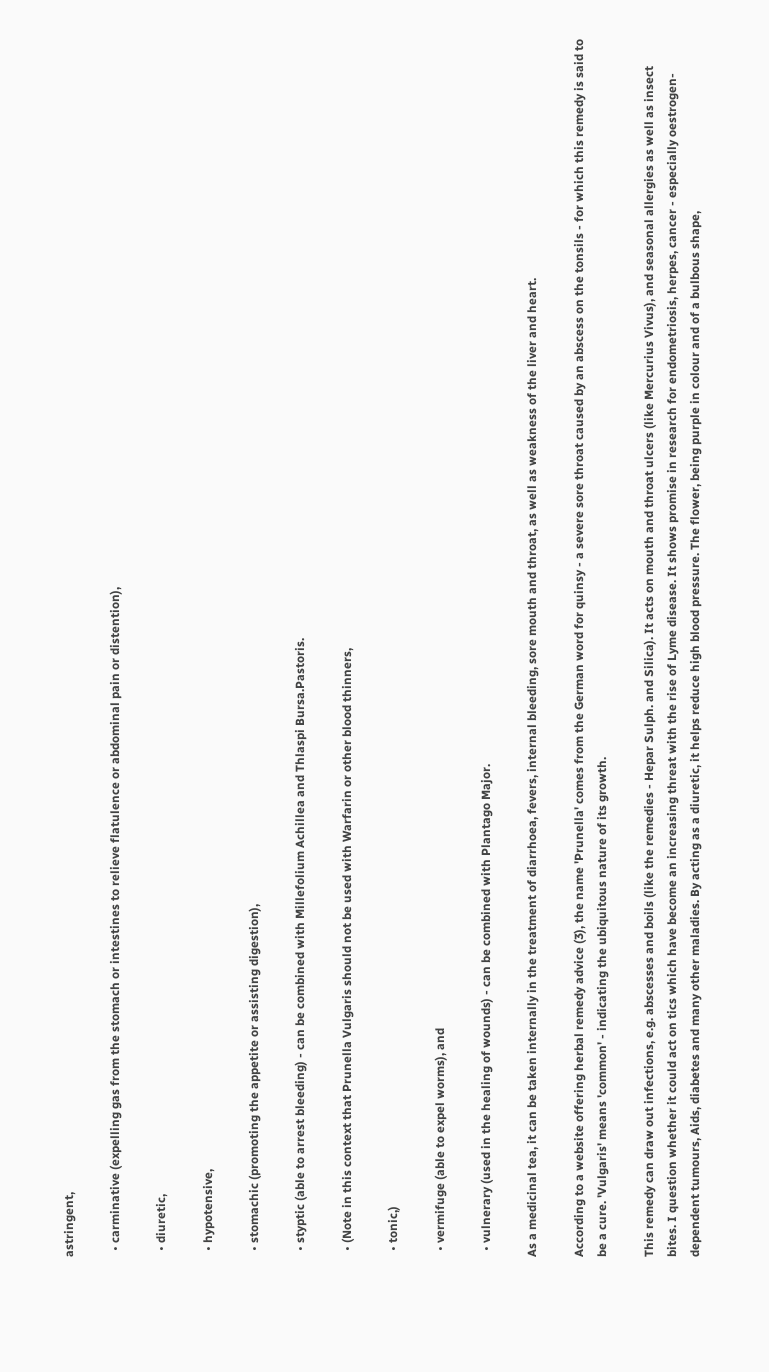astringent,

  • carminative (expelling gas from the stomach or intestines to relieve flatulence or abdominal pain or distention),

  • diuretic,

  • hypotensive,

  • stomachic (promoting the appetite or assisting digestion),

  • styptic (able to arrest bleeding) - can be combined with Millefolium Achillea and Thlaspi Bursa.Pastoris.

  • (Note in this context that Prunella Vulgaris should not be used with Warfarin or other blood thinners,

  • tonic,)

  • vermifuge (able to expel worms), and

  • vulnerary (used in the healing of wounds) - can be combined with Plantago Major.

As a medicinal tea, it can be taken internally in the treatment of diarrhoea, fevers, internal bleeding, sore mouth and throat, as well as weakness of the liver and heart.

According to a website offering herbal remedy advice (3), the name 'Prunella' comes from the German word for quinsy - a severe sore throat caused by an abscess on the tonsils - for which this remedy is said to be a cure. 'Vulgaris' means 'common' - indicating the ubiquitous nature of its growth.

This remedy can draw out infections, e.g. abscesses and boils (like the remedies - Hepar Sulph. and Silica). It acts on mouth and throat ulcers (like Mercurius Vivus), and seasonal allergies as well as insect bites. I question whether it could act on tics which have become an increasing threat with the rise of Lyme disease. It shows promise in research for endometriosis, herpes, cancer - especially oestrogen-dependent tumours, Aids, diabetes and many other maladies. By acting as a diuretic, it helps reduce high blood pressure. The flower, being purple in colour and of a bulbous shape,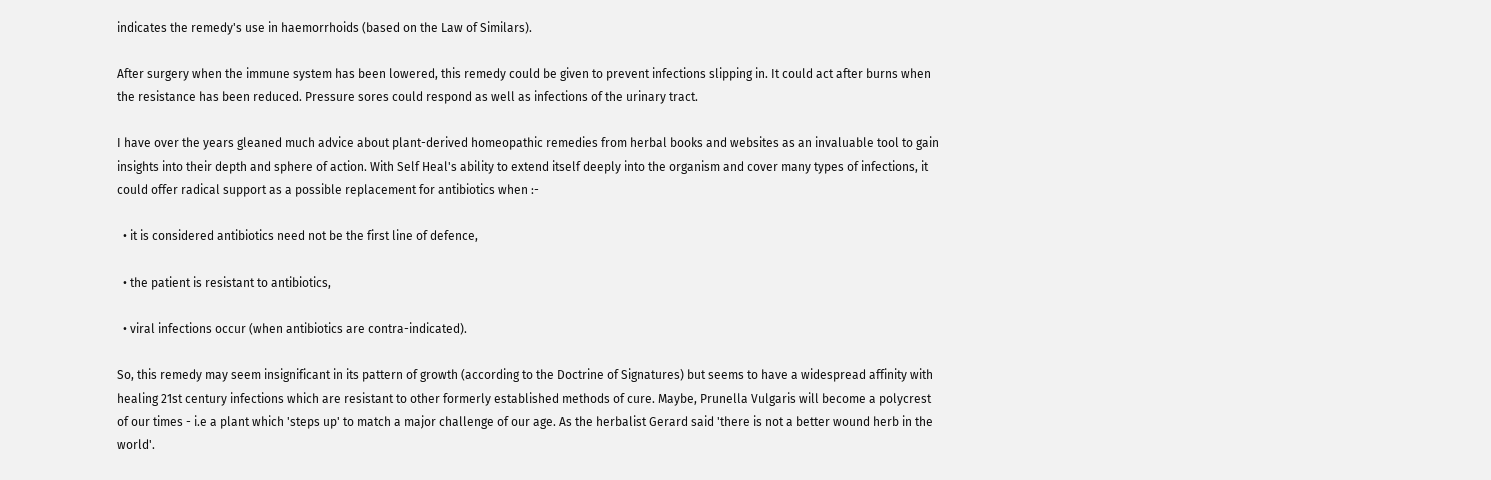indicates the remedy's use in haemorrhoids (based on the Law of Similars).

After surgery when the immune system has been lowered, this remedy could be given to prevent infections slipping in. It could act after burns when the resistance has been reduced. Pressure sores could respond as well as infections of the urinary tract.

I have over the years gleaned much advice about plant-derived homeopathic remedies from herbal books and websites as an invaluable tool to gain insights into their depth and sphere of action. With Self Heal's ability to extend itself deeply into the organism and cover many types of infections, it could offer radical support as a possible replacement for antibiotics when :-

  • it is considered antibiotics need not be the first line of defence,

  • the patient is resistant to antibiotics,

  • viral infections occur (when antibiotics are contra-indicated).

So, this remedy may seem insignificant in its pattern of growth (according to the Doctrine of Signatures) but seems to have a widespread affinity with healing 21st century infections which are resistant to other formerly established methods of cure. Maybe, Prunella Vulgaris will become a polycrest of our times - i.e a plant which 'steps up' to match a major challenge of our age. As the herbalist Gerard said 'there is not a better wound herb in the world'.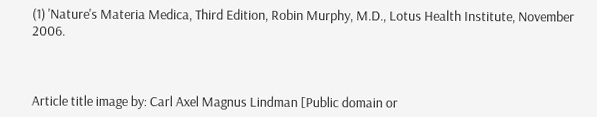(1) 'Nature's Materia Medica, Third Edition, Robin Murphy, M.D., Lotus Health Institute, November 2006.



Article title image by: Carl Axel Magnus Lindman [Public domain or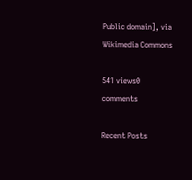Public domain], via Wikimedia Commons

541 views0 comments

Recent Posts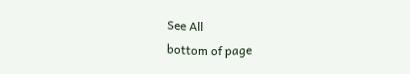See All
bottom of page